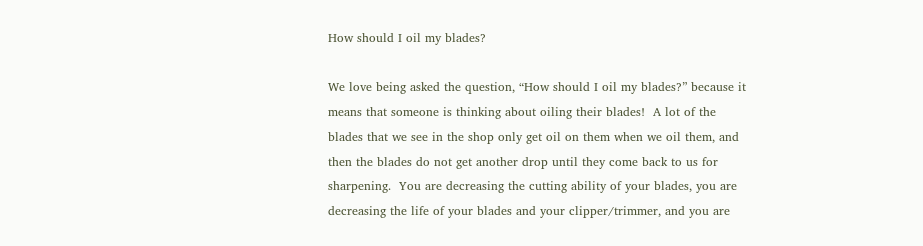How should I oil my blades?

We love being asked the question, “How should I oil my blades?” because it means that someone is thinking about oiling their blades!  A lot of the blades that we see in the shop only get oil on them when we oil them, and then the blades do not get another drop until they come back to us for sharpening.  You are decreasing the cutting ability of your blades, you are decreasing the life of your blades and your clipper/trimmer, and you are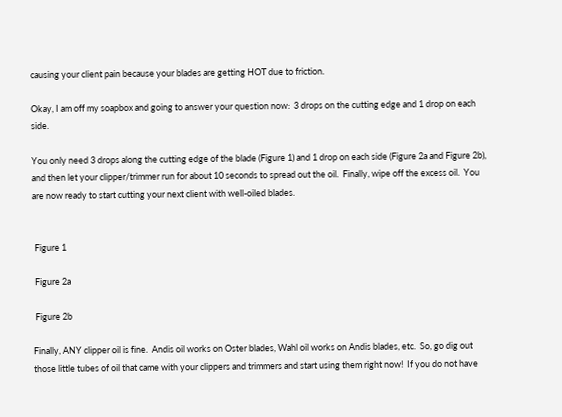causing your client pain because your blades are getting HOT due to friction.

Okay, I am off my soapbox and going to answer your question now:  3 drops on the cutting edge and 1 drop on each side.

You only need 3 drops along the cutting edge of the blade (Figure 1) and 1 drop on each side (Figure 2a and Figure 2b), and then let your clipper/trimmer run for about 10 seconds to spread out the oil.  Finally, wipe off the excess oil.  You are now ready to start cutting your next client with well-oiled blades.


 Figure 1

 Figure 2a

 Figure 2b

Finally, ANY clipper oil is fine.  Andis oil works on Oster blades, Wahl oil works on Andis blades, etc.  So, go dig out those little tubes of oil that came with your clippers and trimmers and start using them right now!  If you do not have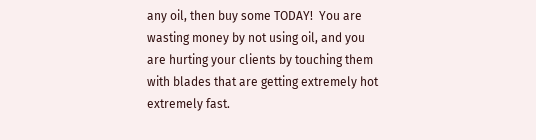any oil, then buy some TODAY!  You are wasting money by not using oil, and you are hurting your clients by touching them with blades that are getting extremely hot extremely fast.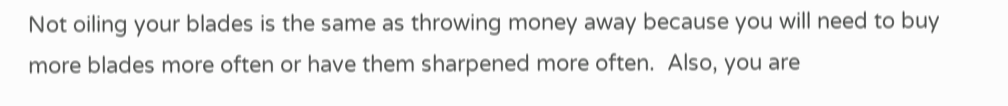Not oiling your blades is the same as throwing money away because you will need to buy more blades more often or have them sharpened more often.  Also, you are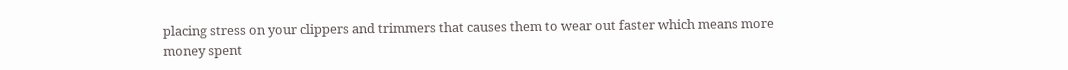placing stress on your clippers and trimmers that causes them to wear out faster which means more money spent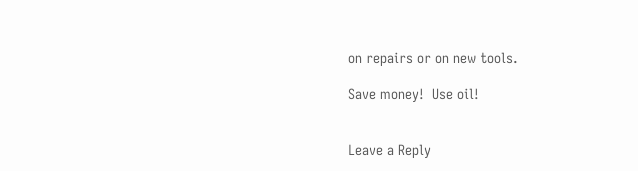on repairs or on new tools.

Save money!  Use oil!


Leave a Reply